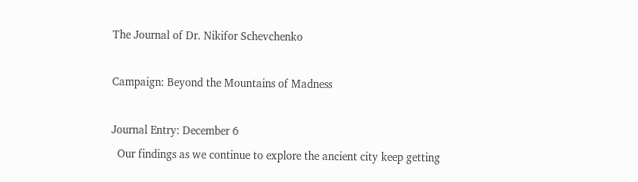The Journal of Dr. Nikifor Schevchenko

Campaign: Beyond the Mountains of Madness

Journal Entry: December 6
  Our findings as we continue to explore the ancient city keep getting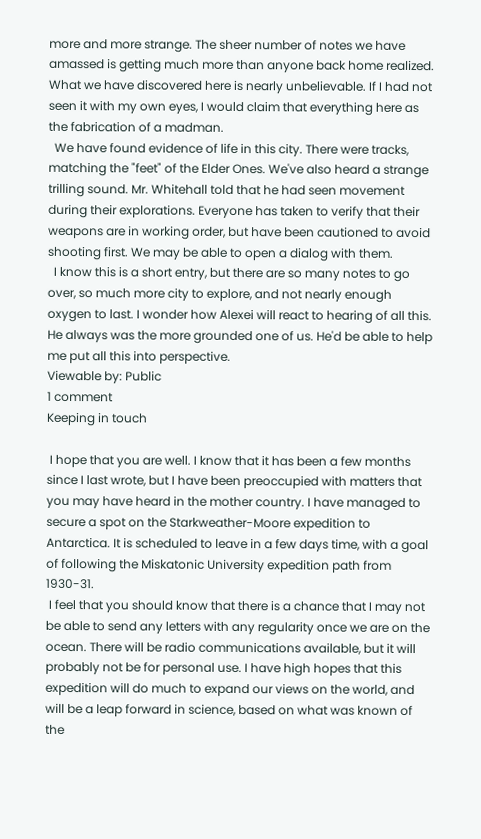more and more strange. The sheer number of notes we have amassed is getting much more than anyone back home realized. What we have discovered here is nearly unbelievable. If I had not seen it with my own eyes, I would claim that everything here as the fabrication of a madman.
  We have found evidence of life in this city. There were tracks, matching the "feet" of the Elder Ones. We've also heard a strange trilling sound. Mr. Whitehall told that he had seen movement during their explorations. Everyone has taken to verify that their weapons are in working order, but have been cautioned to avoid shooting first. We may be able to open a dialog with them.
  I know this is a short entry, but there are so many notes to go over, so much more city to explore, and not nearly enough oxygen to last. I wonder how Alexei will react to hearing of all this. He always was the more grounded one of us. He'd be able to help me put all this into perspective.
Viewable by: Public
1 comment
Keeping in touch

 I hope that you are well. I know that it has been a few months since I last wrote, but I have been preoccupied with matters that you may have heard in the mother country. I have managed to secure a spot on the Starkweather-Moore expedition to Antarctica. It is scheduled to leave in a few days time, with a goal of following the Miskatonic University expedition path from 1930-31.
 I feel that you should know that there is a chance that I may not be able to send any letters with any regularity once we are on the ocean. There will be radio communications available, but it will probably not be for personal use. I have high hopes that this expedition will do much to expand our views on the world, and will be a leap forward in science, based on what was known of the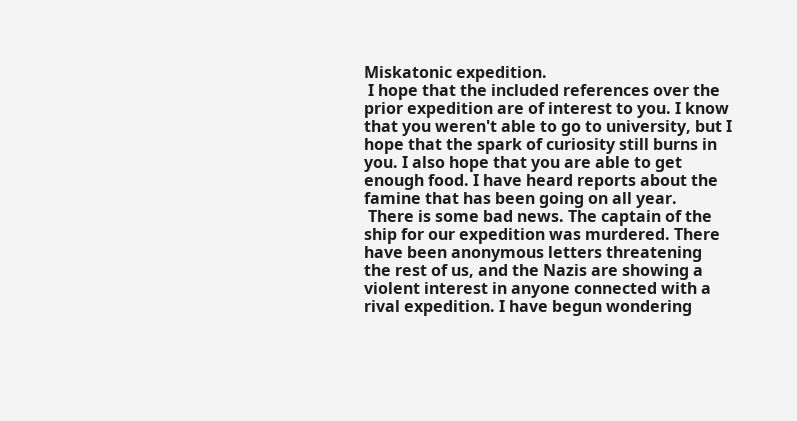Miskatonic expedition.
 I hope that the included references over the prior expedition are of interest to you. I know that you weren't able to go to university, but I hope that the spark of curiosity still burns in you. I also hope that you are able to get enough food. I have heard reports about the famine that has been going on all year.
 There is some bad news. The captain of the ship for our expedition was murdered. There have been anonymous letters threatening the rest of us, and the Nazis are showing a violent interest in anyone connected with a rival expedition. I have begun wondering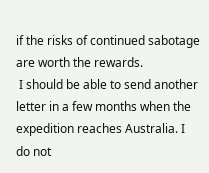if the risks of continued sabotage are worth the rewards.
 I should be able to send another letter in a few months when the expedition reaches Australia. I do not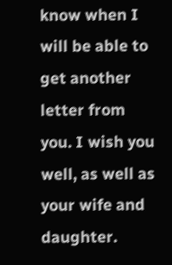know when I will be able to get another letter from you. I wish you well, as well as your wife and daughter.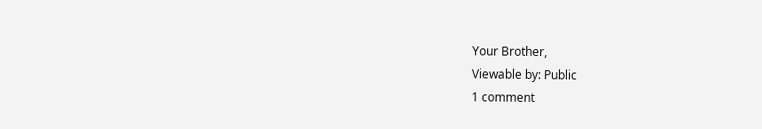Your Brother,
Viewable by: Public
1 comment